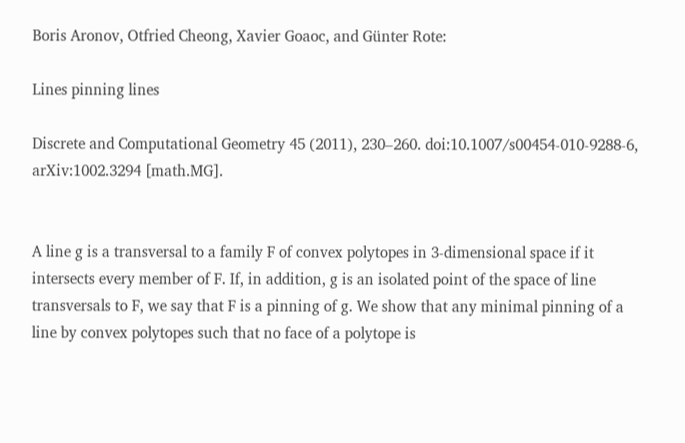Boris Aronov, Otfried Cheong, Xavier Goaoc, and Günter Rote:

Lines pinning lines

Discrete and Computational Geometry 45 (2011), 230–260. doi:10.1007/s00454-010-9288-6, arXiv:1002.3294 [math.MG].


A line g is a transversal to a family F of convex polytopes in 3-dimensional space if it intersects every member of F. If, in addition, g is an isolated point of the space of line transversals to F, we say that F is a pinning of g. We show that any minimal pinning of a line by convex polytopes such that no face of a polytope is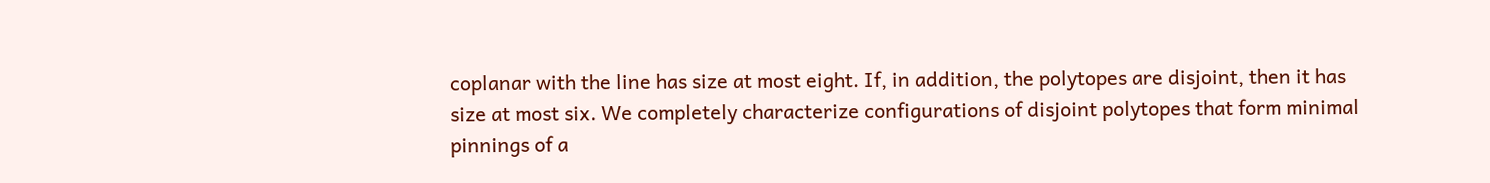coplanar with the line has size at most eight. If, in addition, the polytopes are disjoint, then it has size at most six. We completely characterize configurations of disjoint polytopes that form minimal pinnings of a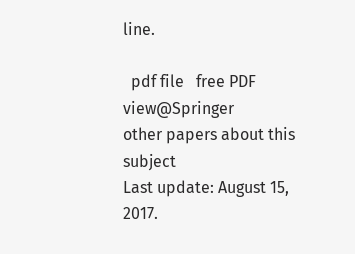line.

  pdf file   free PDF view@Springer
other papers about this subject
Last update: August 15, 2017.